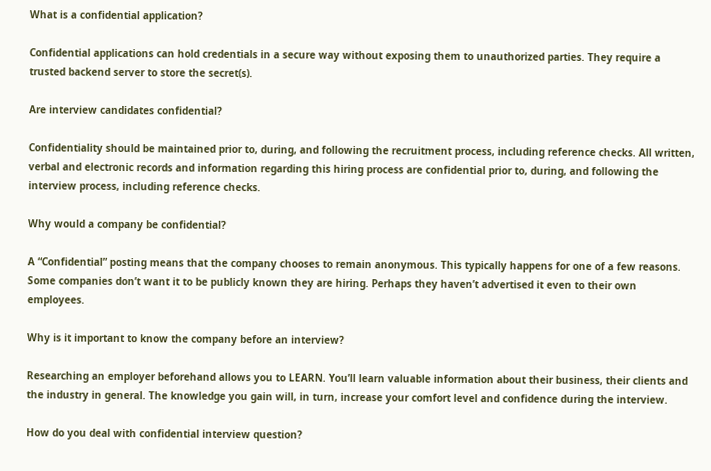What is a confidential application?

Confidential applications can hold credentials in a secure way without exposing them to unauthorized parties. They require a trusted backend server to store the secret(s).

Are interview candidates confidential?

Confidentiality should be maintained prior to, during, and following the recruitment process, including reference checks. All written, verbal and electronic records and information regarding this hiring process are confidential prior to, during, and following the interview process, including reference checks.

Why would a company be confidential?

A “Confidential” posting means that the company chooses to remain anonymous. This typically happens for one of a few reasons. Some companies don’t want it to be publicly known they are hiring. Perhaps they haven’t advertised it even to their own employees.

Why is it important to know the company before an interview?

Researching an employer beforehand allows you to LEARN. You’ll learn valuable information about their business, their clients and the industry in general. The knowledge you gain will, in turn, increase your comfort level and confidence during the interview.

How do you deal with confidential interview question?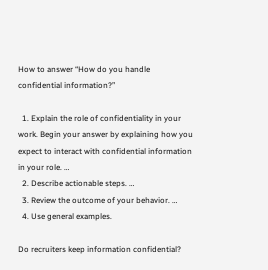How to answer “How do you handle confidential information?”

  1. Explain the role of confidentiality in your work. Begin your answer by explaining how you expect to interact with confidential information in your role. …
  2. Describe actionable steps. …
  3. Review the outcome of your behavior. …
  4. Use general examples.

Do recruiters keep information confidential?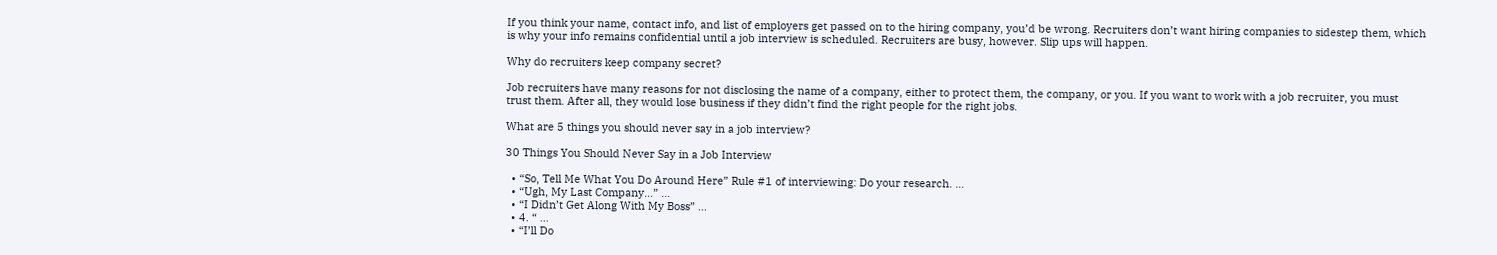If you think your name, contact info, and list of employers get passed on to the hiring company, you’d be wrong. Recruiters don’t want hiring companies to sidestep them, which is why your info remains confidential until a job interview is scheduled. Recruiters are busy, however. Slip ups will happen.

Why do recruiters keep company secret?

Job recruiters have many reasons for not disclosing the name of a company, either to protect them, the company, or you. If you want to work with a job recruiter, you must trust them. After all, they would lose business if they didn’t find the right people for the right jobs.

What are 5 things you should never say in a job interview?

30 Things You Should Never Say in a Job Interview

  • “So, Tell Me What You Do Around Here” Rule #1 of interviewing: Do your research. …
  • “Ugh, My Last Company…” …
  • “I Didn’t Get Along With My Boss” …
  • 4. “ …
  • “I’ll Do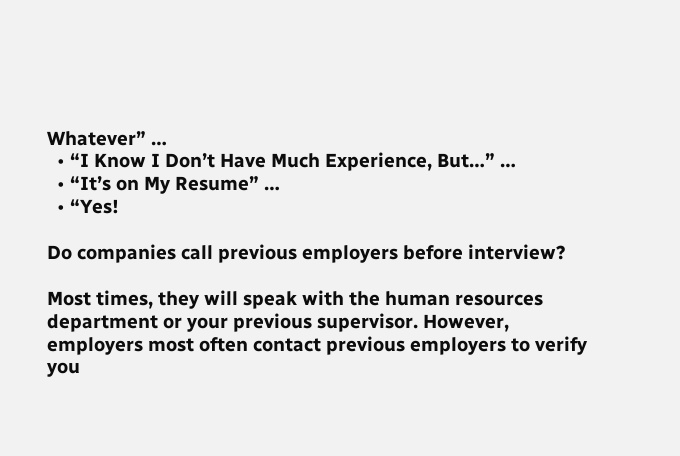Whatever” …
  • “I Know I Don’t Have Much Experience, But…” …
  • “It’s on My Resume” …
  • “Yes!

Do companies call previous employers before interview?

Most times, they will speak with the human resources department or your previous supervisor. However, employers most often contact previous employers to verify you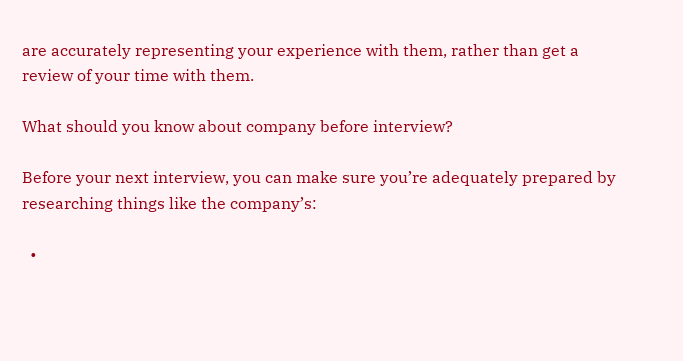are accurately representing your experience with them, rather than get a review of your time with them.

What should you know about company before interview?

Before your next interview, you can make sure you’re adequately prepared by researching things like the company’s:

  •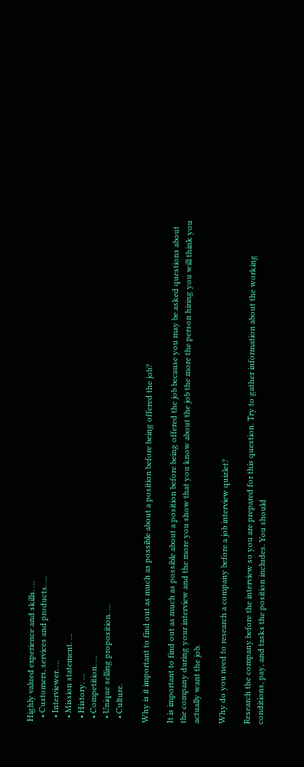Highly valued experience and skills. …
  • Customers, services and products. …
  • Interviewer. …
  • Mission statement. …
  • History. …
  • Competition. …
  • Unique selling proposition. …
  • Culture.

Why is it important to find out as much as possible about a position before being offered the job?

It is important to find out as much as possible about a position before being offered the job because you may be asked questions about the company during your interview and the more you show that you know about the job the more the person hiring you will think you actually want the job.

Why do you need to research a company before a job interview quizlet?

Research the company before the interview so you are prepared for this question. Try to gather information about the working conditions, pay, and tasks the position includes. You should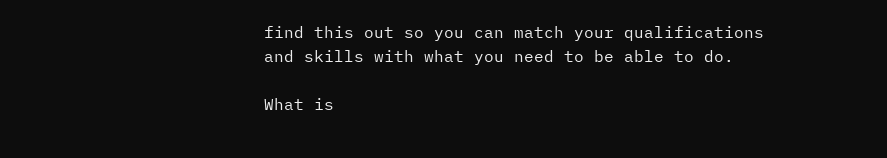find this out so you can match your qualifications and skills with what you need to be able to do.

What is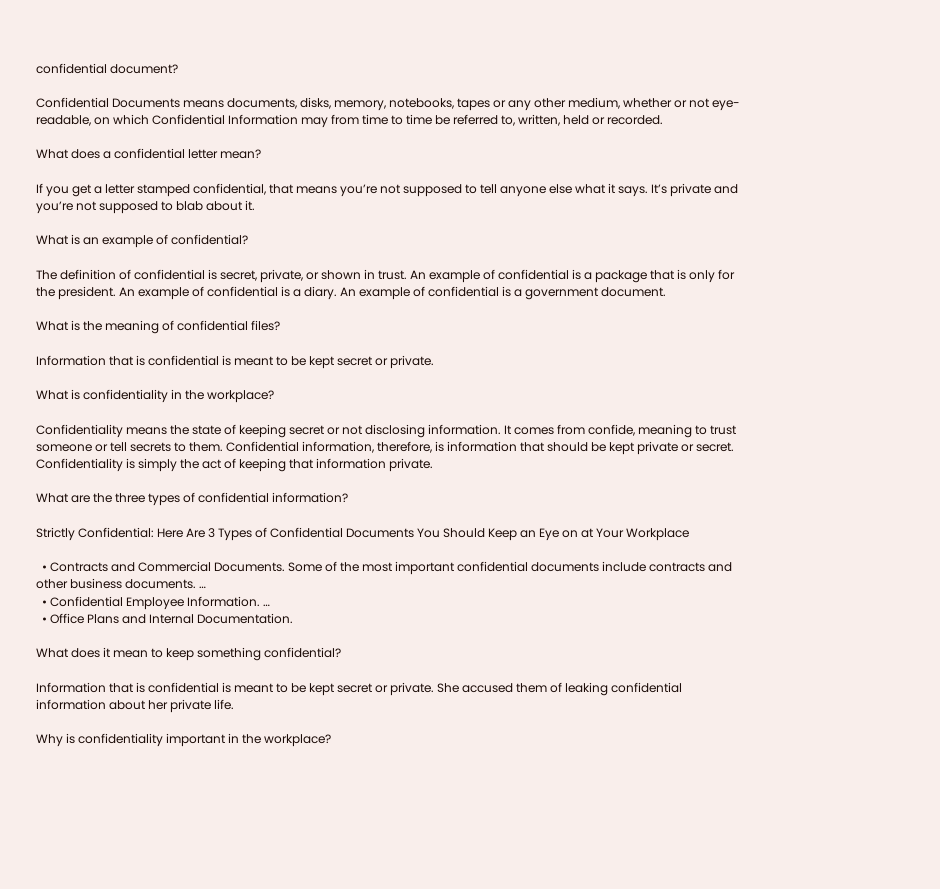confidential document?

Confidential Documents means documents, disks, memory, notebooks, tapes or any other medium, whether or not eye-readable, on which Confidential Information may from time to time be referred to, written, held or recorded.

What does a confidential letter mean?

If you get a letter stamped confidential, that means you’re not supposed to tell anyone else what it says. It’s private and you’re not supposed to blab about it.

What is an example of confidential?

The definition of confidential is secret, private, or shown in trust. An example of confidential is a package that is only for the president. An example of confidential is a diary. An example of confidential is a government document.

What is the meaning of confidential files?

Information that is confidential is meant to be kept secret or private.

What is confidentiality in the workplace?

Confidentiality means the state of keeping secret or not disclosing information. It comes from confide, meaning to trust someone or tell secrets to them. Confidential information, therefore, is information that should be kept private or secret. Confidentiality is simply the act of keeping that information private.

What are the three types of confidential information?

Strictly Confidential: Here Are 3 Types of Confidential Documents You Should Keep an Eye on at Your Workplace

  • Contracts and Commercial Documents. Some of the most important confidential documents include contracts and other business documents. …
  • Confidential Employee Information. …
  • Office Plans and Internal Documentation.

What does it mean to keep something confidential?

Information that is confidential is meant to be kept secret or private. She accused them of leaking confidential information about her private life.

Why is confidentiality important in the workplace?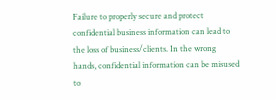Failure to properly secure and protect confidential business information can lead to the loss of business/clients. In the wrong hands, confidential information can be misused to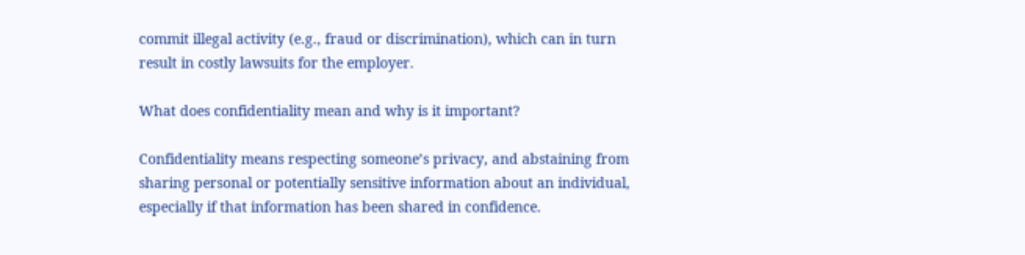commit illegal activity (e.g., fraud or discrimination), which can in turn result in costly lawsuits for the employer.

What does confidentiality mean and why is it important?

Confidentiality means respecting someone’s privacy, and abstaining from sharing personal or potentially sensitive information about an individual, especially if that information has been shared in confidence.